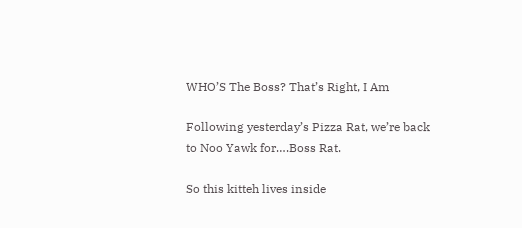WHO’S The Boss? That’s Right, I Am

Following yesterday’s Pizza Rat, we’re back to Noo Yawk for….Boss Rat.

So this kitteh lives inside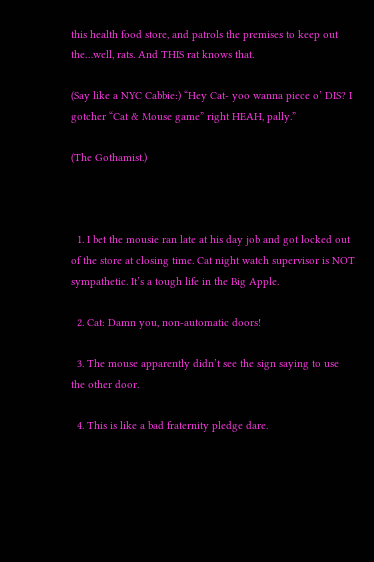this health food store, and patrols the premises to keep out the…well, rats. And THIS rat knows that.

(Say like a NYC Cabbie:) “Hey Cat- yoo wanna piece o’ DIS? I gotcher “Cat & Mouse game” right HEAH, pally.”

(The Gothamist.)



  1. I bet the mousie ran late at his day job and got locked out of the store at closing time. Cat night watch supervisor is NOT sympathetic. It’s a tough life in the Big Apple.

  2. Cat: Damn you, non-automatic doors!

  3. The mouse apparently didn’t see the sign saying to use the other door.

  4. This is like a bad fraternity pledge dare.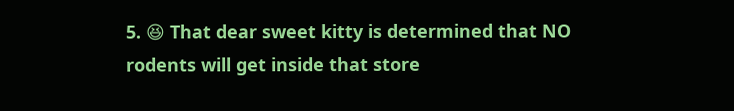5. 😆 That dear sweet kitty is determined that NO rodents will get inside that store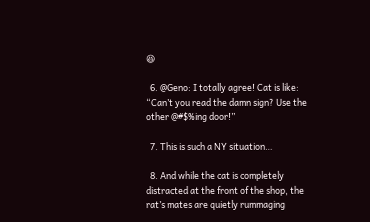😆

  6. @Geno: I totally agree! Cat is like: “Can’t you read the damn sign? Use the other @#$%ing door!”

  7. This is such a NY situation…

  8. And while the cat is completely distracted at the front of the shop, the rat’s mates are quietly rummaging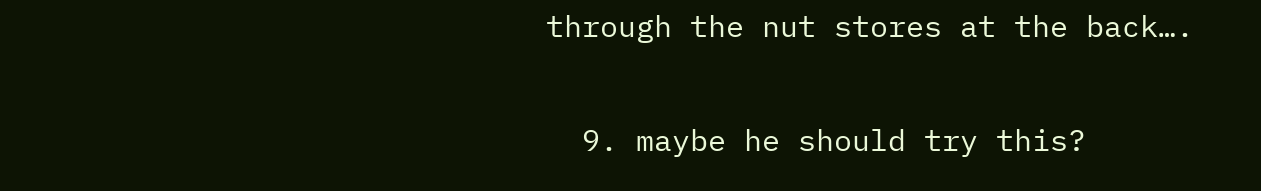through the nut stores at the back….

  9. maybe he should try this?